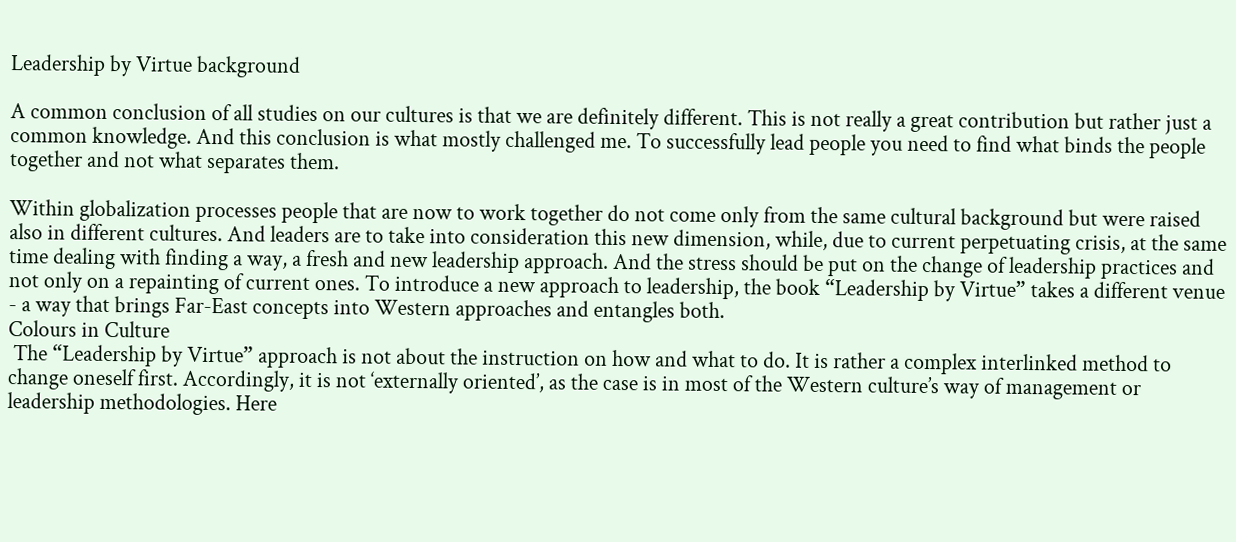Leadership by Virtue background

A common conclusion of all studies on our cultures is that we are definitely different. This is not really a great contribution but rather just a common knowledge. And this conclusion is what mostly challenged me. To successfully lead people you need to find what binds the people together and not what separates them.

Within globalization processes people that are now to work together do not come only from the same cultural background but were raised also in different cultures. And leaders are to take into consideration this new dimension, while, due to current perpetuating crisis, at the same time dealing with finding a way, a fresh and new leadership approach. And the stress should be put on the change of leadership practices and not only on a repainting of current ones. To introduce a new approach to leadership, the book “Leadership by Virtue” takes a different venue - a way that brings Far-East concepts into Western approaches and entangles both.
Colours in Culture
 The “Leadership by Virtue” approach is not about the instruction on how and what to do. It is rather a complex interlinked method to change oneself first. Accordingly, it is not ‘externally oriented’, as the case is in most of the Western culture’s way of management or leadership methodologies. Here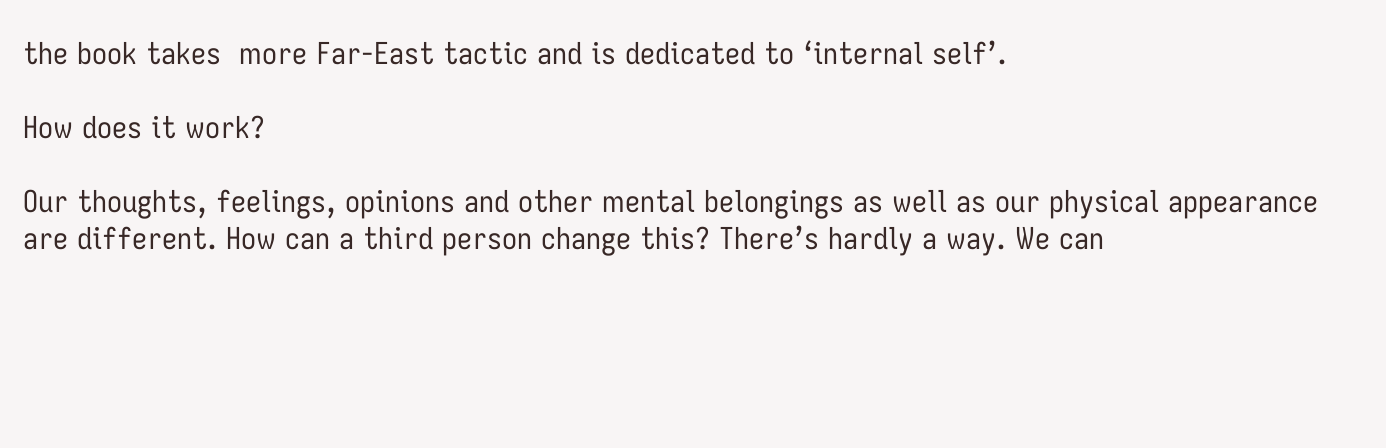the book takes  more Far-East tactic and is dedicated to ‘internal self’.

How does it work?

Our thoughts, feelings, opinions and other mental belongings as well as our physical appearance are different. How can a third person change this? There’s hardly a way. We can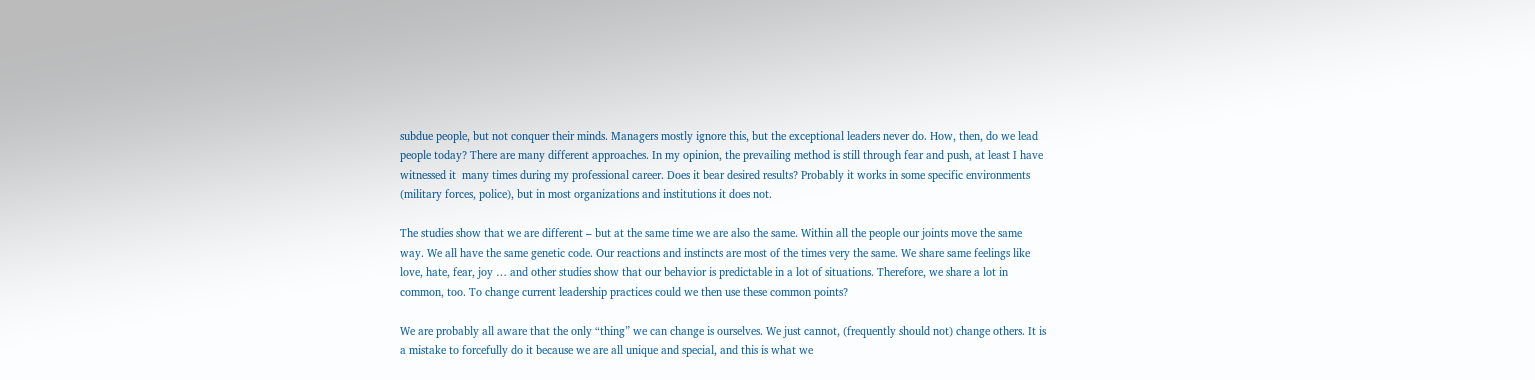subdue people, but not conquer their minds. Managers mostly ignore this, but the exceptional leaders never do. How, then, do we lead people today? There are many different approaches. In my opinion, the prevailing method is still through fear and push, at least I have witnessed it  many times during my professional career. Does it bear desired results? Probably it works in some specific environments (military forces, police), but in most organizations and institutions it does not.

The studies show that we are different – but at the same time we are also the same. Within all the people our joints move the same way. We all have the same genetic code. Our reactions and instincts are most of the times very the same. We share same feelings like love, hate, fear, joy … and other studies show that our behavior is predictable in a lot of situations. Therefore, we share a lot in common, too. To change current leadership practices could we then use these common points?

We are probably all aware that the only “thing” we can change is ourselves. We just cannot, (frequently should not) change others. It is a mistake to forcefully do it because we are all unique and special, and this is what we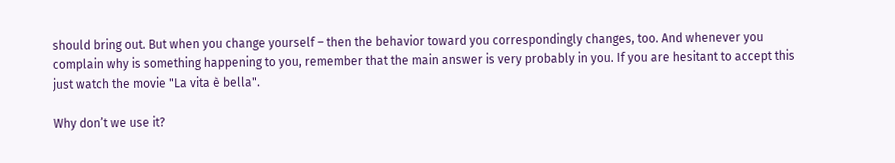should bring out. But when you change yourself – then the behavior toward you correspondingly changes, too. And whenever you complain why is something happening to you, remember that the main answer is very probably in you. If you are hesitant to accept this just watch the movie "La vita è bella".

Why don’t we use it?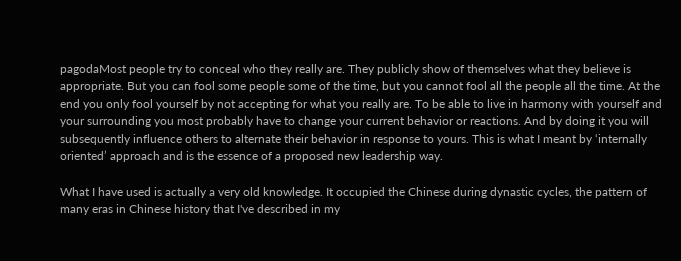pagodaMost people try to conceal who they really are. They publicly show of themselves what they believe is appropriate. But you can fool some people some of the time, but you cannot fool all the people all the time. At the end you only fool yourself by not accepting for what you really are. To be able to live in harmony with yourself and your surrounding you most probably have to change your current behavior or reactions. And by doing it you will subsequently influence others to alternate their behavior in response to yours. This is what I meant by ‘internally oriented’ approach and is the essence of a proposed new leadership way.

What I have used is actually a very old knowledge. It occupied the Chinese during dynastic cycles, the pattern of many eras in Chinese history that I've described in my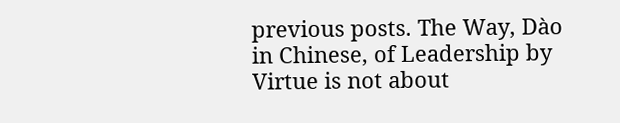previous posts. The Way, Dào in Chinese, of Leadership by Virtue is not about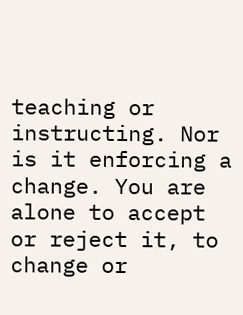teaching or instructing. Nor is it enforcing a change. You are alone to accept or reject it, to change or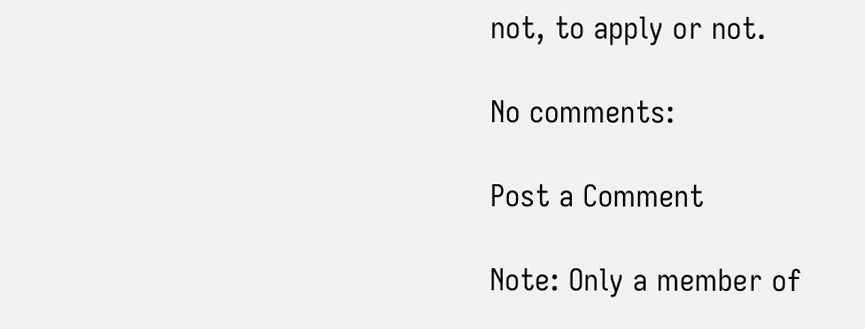not, to apply or not.

No comments:

Post a Comment

Note: Only a member of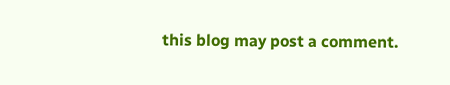this blog may post a comment.